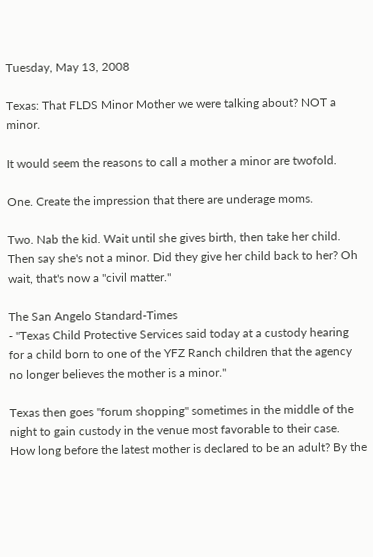Tuesday, May 13, 2008

Texas: That FLDS Minor Mother we were talking about? NOT a minor.

It would seem the reasons to call a mother a minor are twofold.

One. Create the impression that there are underage moms.

Two. Nab the kid. Wait until she gives birth, then take her child. Then say she's not a minor. Did they give her child back to her? Oh wait, that's now a "civil matter."

The San Angelo Standard-Times
- "Texas Child Protective Services said today at a custody hearing for a child born to one of the YFZ Ranch children that the agency no longer believes the mother is a minor."

Texas then goes "forum shopping" sometimes in the middle of the night to gain custody in the venue most favorable to their case. How long before the latest mother is declared to be an adult? By the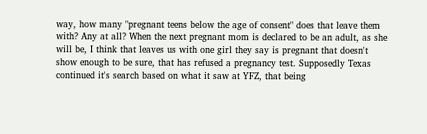way, how many "pregnant teens below the age of consent" does that leave them with? Any at all? When the next pregnant mom is declared to be an adult, as she will be, I think that leaves us with one girl they say is pregnant that doesn't show enough to be sure, that has refused a pregnancy test. Supposedly Texas continued it's search based on what it saw at YFZ, that being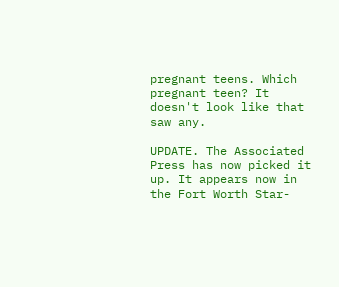pregnant teens. Which pregnant teen? It doesn't look like that saw any.

UPDATE. The Associated Press has now picked it up. It appears now in the Fort Worth Star-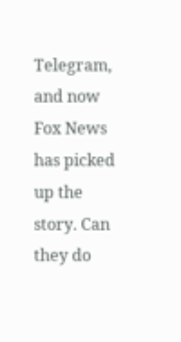Telegram, and now Fox News has picked up the story. Can they do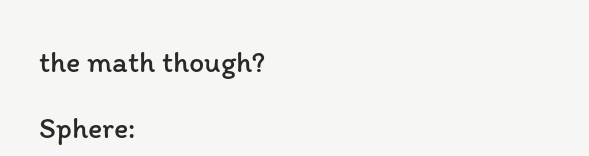the math though?

Sphere: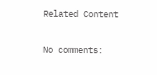Related Content

No comments: